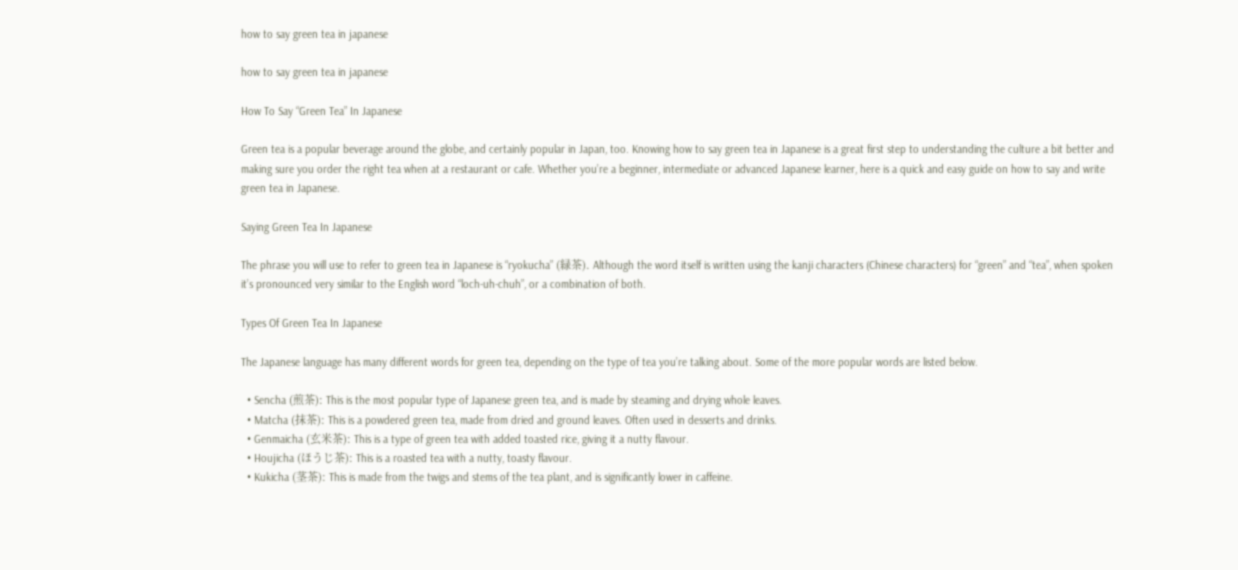how to say green tea in japanese

how to say green tea in japanese

How To Say “Green Tea” In Japanese

Green tea is a popular beverage around the globe, and certainly popular in Japan, too. Knowing how to say green tea in Japanese is a great first step to understanding the culture a bit better and making sure you order the right tea when at a restaurant or cafe. Whether you’re a beginner, intermediate or advanced Japanese learner, here is a quick and easy guide on how to say and write green tea in Japanese.

Saying Green Tea In Japanese

The phrase you will use to refer to green tea in Japanese is “ryokucha” (緑茶). Although the word itself is written using the kanji characters (Chinese characters) for “green” and “tea”, when spoken it’s pronounced very similar to the English word “loch-uh-chuh”, or a combination of both.

Types Of Green Tea In Japanese

The Japanese language has many different words for green tea, depending on the type of tea you’re talking about. Some of the more popular words are listed below.

  • Sencha (煎茶): This is the most popular type of Japanese green tea, and is made by steaming and drying whole leaves.
  • Matcha (抹茶): This is a powdered green tea, made from dried and ground leaves. Often used in desserts and drinks.
  • Genmaicha (玄米茶): This is a type of green tea with added toasted rice, giving it a nutty flavour.
  • Houjicha (ほうじ茶): This is a roasted tea with a nutty, toasty flavour.
  • Kukicha (茎茶): This is made from the twigs and stems of the tea plant, and is significantly lower in caffeine.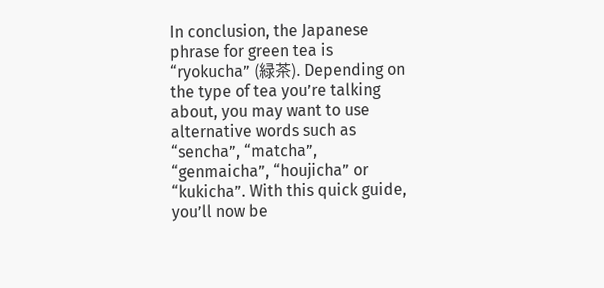In conclusion, the Japanese phrase for green tea is “ryokucha” (緑茶). Depending on the type of tea you’re talking about, you may want to use alternative words such as “sencha”, “matcha”, “genmaicha”, “houjicha” or “kukicha”. With this quick guide, you’ll now be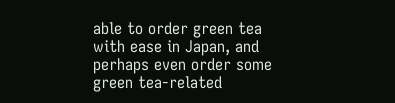able to order green tea with ease in Japan, and perhaps even order some green tea-related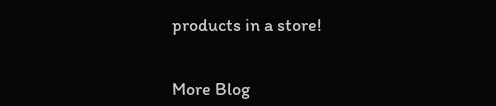products in a store!


More Blog